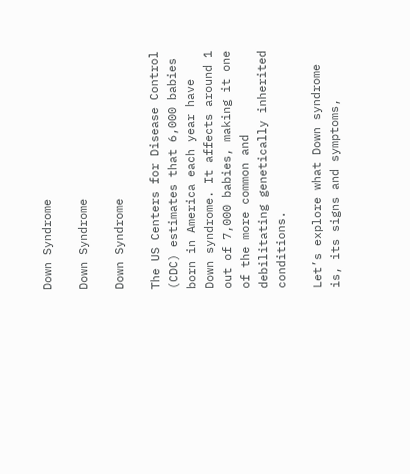Down Syndrome

Down Syndrome

Down Syndrome

The US Centers for Disease Control (CDC) estimates that 6,000 babies born in America each year have Down syndrome. It affects around 1 out of 7,000 babies, making it one of the more common and debilitating genetically inherited conditions.

Let’s explore what Down syndrome is, its signs and symptoms,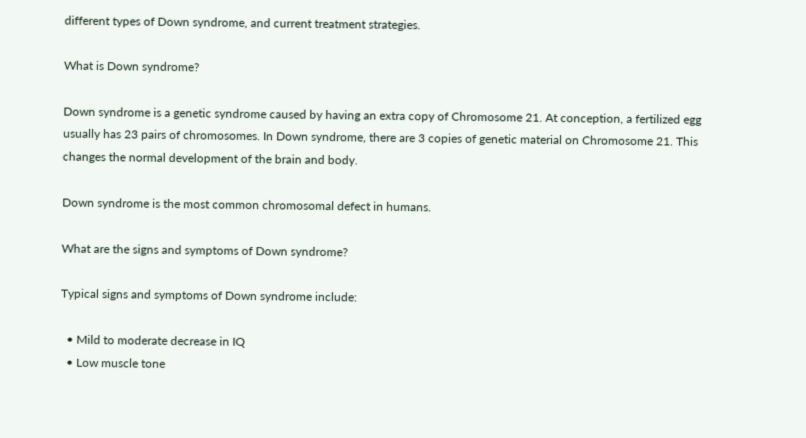different types of Down syndrome, and current treatment strategies.

What is Down syndrome?

Down syndrome is a genetic syndrome caused by having an extra copy of Chromosome 21. At conception, a fertilized egg usually has 23 pairs of chromosomes. In Down syndrome, there are 3 copies of genetic material on Chromosome 21. This changes the normal development of the brain and body.

Down syndrome is the most common chromosomal defect in humans.

What are the signs and symptoms of Down syndrome?

Typical signs and symptoms of Down syndrome include:

  • Mild to moderate decrease in IQ
  • Low muscle tone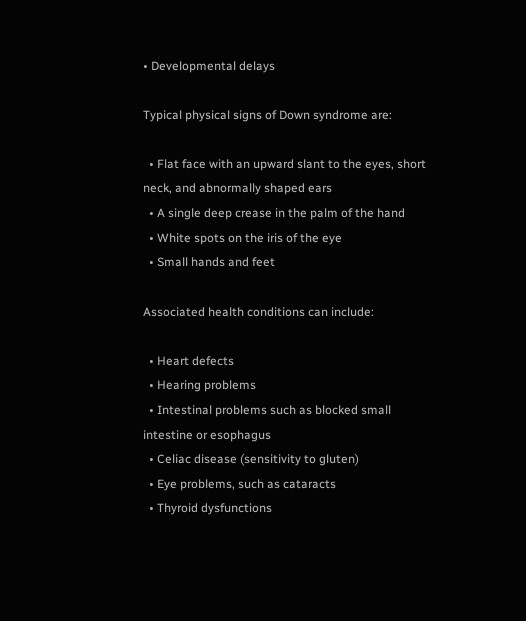• Developmental delays

Typical physical signs of Down syndrome are:

  • Flat face with an upward slant to the eyes, short neck, and abnormally shaped ears
  • A single deep crease in the palm of the hand
  • White spots on the iris of the eye
  • Small hands and feet

Associated health conditions can include:

  • Heart defects
  • Hearing problems
  • Intestinal problems such as blocked small intestine or esophagus
  • Celiac disease (sensitivity to gluten)
  • Eye problems, such as cataracts
  • Thyroid dysfunctions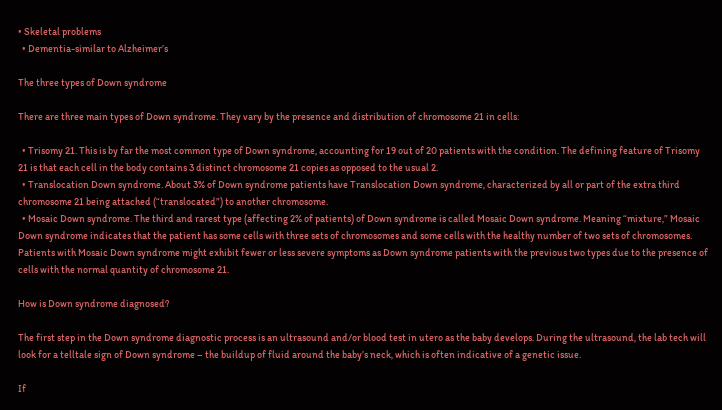• Skeletal problems
  • Dementia-similar to Alzheimer’s

The three types of Down syndrome

There are three main types of Down syndrome. They vary by the presence and distribution of chromosome 21 in cells:

  • Trisomy 21. This is by far the most common type of Down syndrome, accounting for 19 out of 20 patients with the condition. The defining feature of Trisomy 21 is that each cell in the body contains 3 distinct chromosome 21 copies as opposed to the usual 2.
  • Translocation Down syndrome. About 3% of Down syndrome patients have Translocation Down syndrome, characterized by all or part of the extra third chromosome 21 being attached (“translocated”) to another chromosome.
  • Mosaic Down syndrome. The third and rarest type (affecting 2% of patients) of Down syndrome is called Mosaic Down syndrome. Meaning “mixture,” Mosaic Down syndrome indicates that the patient has some cells with three sets of chromosomes and some cells with the healthy number of two sets of chromosomes. Patients with Mosaic Down syndrome might exhibit fewer or less severe symptoms as Down syndrome patients with the previous two types due to the presence of cells with the normal quantity of chromosome 21.

How is Down syndrome diagnosed?

The first step in the Down syndrome diagnostic process is an ultrasound and/or blood test in utero as the baby develops. During the ultrasound, the lab tech will look for a telltale sign of Down syndrome – the buildup of fluid around the baby’s neck, which is often indicative of a genetic issue.

If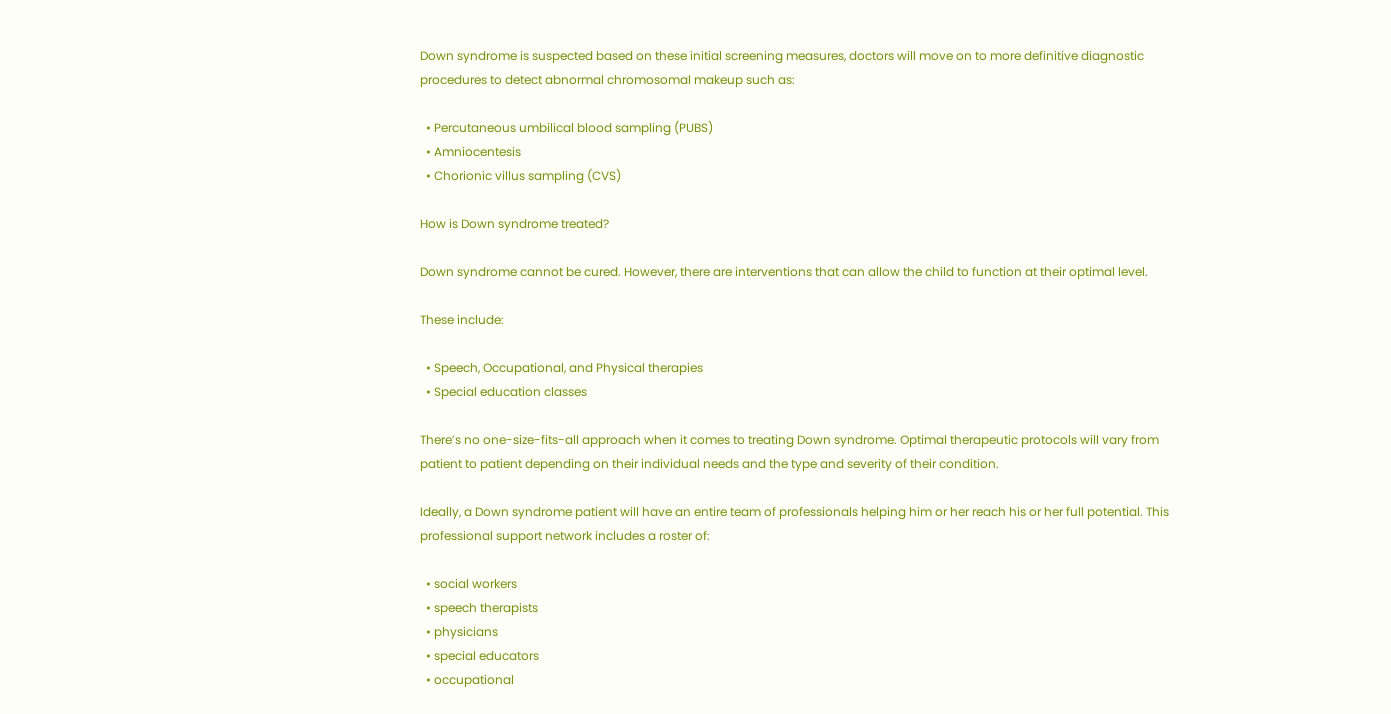Down syndrome is suspected based on these initial screening measures, doctors will move on to more definitive diagnostic procedures to detect abnormal chromosomal makeup such as:

  • Percutaneous umbilical blood sampling (PUBS)
  • Amniocentesis
  • Chorionic villus sampling (CVS)

How is Down syndrome treated?

Down syndrome cannot be cured. However, there are interventions that can allow the child to function at their optimal level.

These include:

  • Speech, Occupational, and Physical therapies
  • Special education classes

There’s no one-size-fits-all approach when it comes to treating Down syndrome. Optimal therapeutic protocols will vary from patient to patient depending on their individual needs and the type and severity of their condition.

Ideally, a Down syndrome patient will have an entire team of professionals helping him or her reach his or her full potential. This professional support network includes a roster of:

  • social workers
  • speech therapists
  • physicians
  • special educators
  • occupational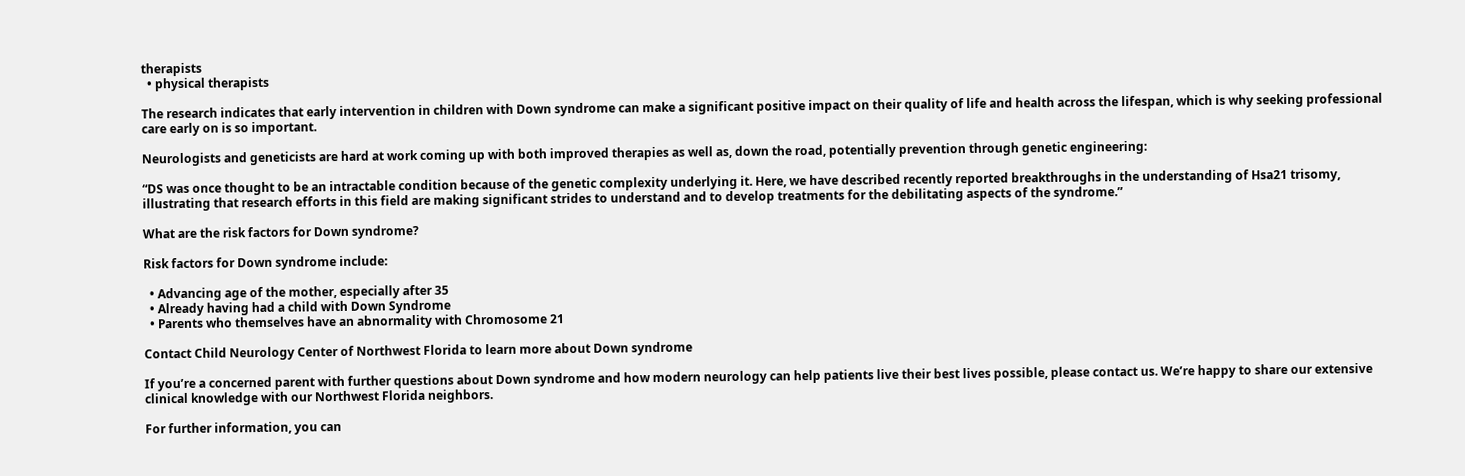therapists
  • physical therapists

The research indicates that early intervention in children with Down syndrome can make a significant positive impact on their quality of life and health across the lifespan, which is why seeking professional care early on is so important.

Neurologists and geneticists are hard at work coming up with both improved therapies as well as, down the road, potentially prevention through genetic engineering:

“DS was once thought to be an intractable condition because of the genetic complexity underlying it. Here, we have described recently reported breakthroughs in the understanding of Hsa21 trisomy, illustrating that research efforts in this field are making significant strides to understand and to develop treatments for the debilitating aspects of the syndrome.”

What are the risk factors for Down syndrome?

Risk factors for Down syndrome include:

  • Advancing age of the mother, especially after 35
  • Already having had a child with Down Syndrome
  • Parents who themselves have an abnormality with Chromosome 21

Contact Child Neurology Center of Northwest Florida to learn more about Down syndrome

If you’re a concerned parent with further questions about Down syndrome and how modern neurology can help patients live their best lives possible, please contact us. We’re happy to share our extensive clinical knowledge with our Northwest Florida neighbors.

For further information, you can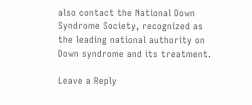also contact the National Down Syndrome Society, recognized as the leading national authority on Down syndrome and its treatment.

Leave a Reply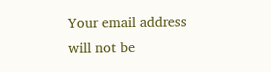Your email address will not be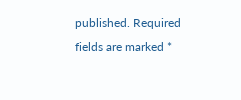published. Required fields are marked *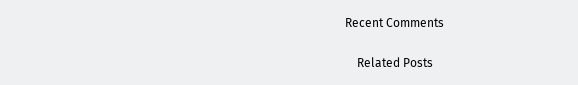Recent Comments

    Related Posts